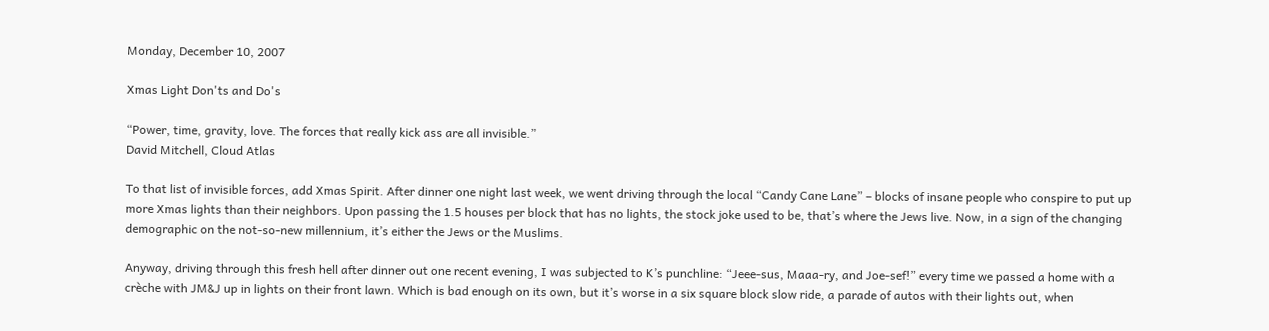Monday, December 10, 2007

Xmas Light Don'ts and Do's

“Power, time, gravity, love. The forces that really kick ass are all invisible.”
David Mitchell, Cloud Atlas

To that list of invisible forces, add Xmas Spirit. After dinner one night last week, we went driving through the local “Candy Cane Lane” – blocks of insane people who conspire to put up more Xmas lights than their neighbors. Upon passing the 1.5 houses per block that has no lights, the stock joke used to be, that’s where the Jews live. Now, in a sign of the changing demographic on the not-so-new millennium, it’s either the Jews or the Muslims.

Anyway, driving through this fresh hell after dinner out one recent evening, I was subjected to K’s punchline: “Jeee-sus, Maaa-ry, and Joe-sef!” every time we passed a home with a crèche with JM&J up in lights on their front lawn. Which is bad enough on its own, but it’s worse in a six square block slow ride, a parade of autos with their lights out, when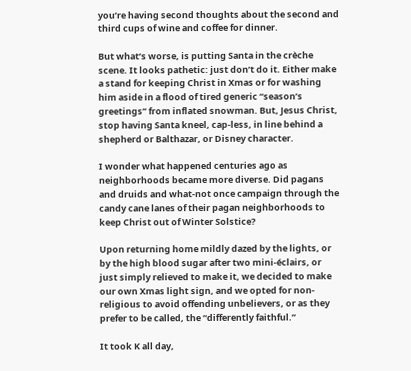you’re having second thoughts about the second and third cups of wine and coffee for dinner.

But what’s worse, is putting Santa in the crèche scene. It looks pathetic: just don’t do it. Either make a stand for keeping Christ in Xmas or for washing him aside in a flood of tired generic “season’s greetings” from inflated snowman. But, Jesus Christ, stop having Santa kneel, cap-less, in line behind a shepherd or Balthazar, or Disney character.

I wonder what happened centuries ago as neighborhoods became more diverse. Did pagans and druids and what-not once campaign through the candy cane lanes of their pagan neighborhoods to keep Christ out of Winter Solstice?

Upon returning home mildly dazed by the lights, or by the high blood sugar after two mini-éclairs, or just simply relieved to make it, we decided to make our own Xmas light sign, and we opted for non-religious to avoid offending unbelievers, or as they prefer to be called, the “differently faithful.”

It took K all day,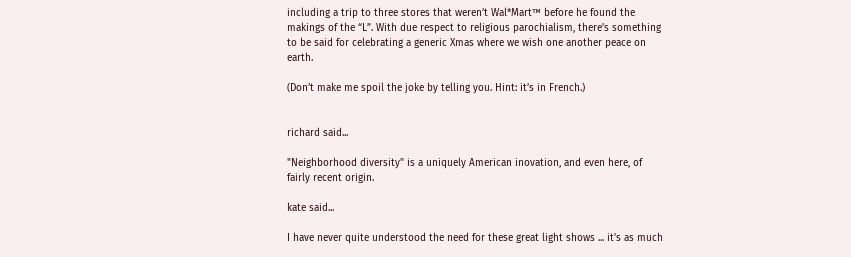including a trip to three stores that weren’t Wal*Mart™ before he found the makings of the “L”. With due respect to religious parochialism, there’s something to be said for celebrating a generic Xmas where we wish one another peace on earth.

(Don’t make me spoil the joke by telling you. Hint: it’s in French.)


richard said...

"Neighborhood diversity" is a uniquely American inovation, and even here, of fairly recent origin.

kate said...

I have never quite understood the need for these great light shows ... it's as much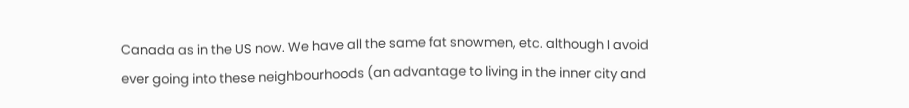Canada as in the US now. We have all the same fat snowmen, etc. although I avoid ever going into these neighbourhoods (an advantage to living in the inner city and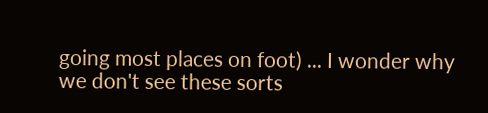going most places on foot) ... I wonder why we don't see these sorts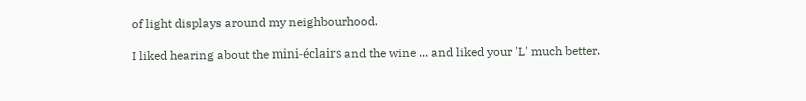of light displays around my neighbourhood.

I liked hearing about the mini-éclairs and the wine ... and liked your 'L' much better.